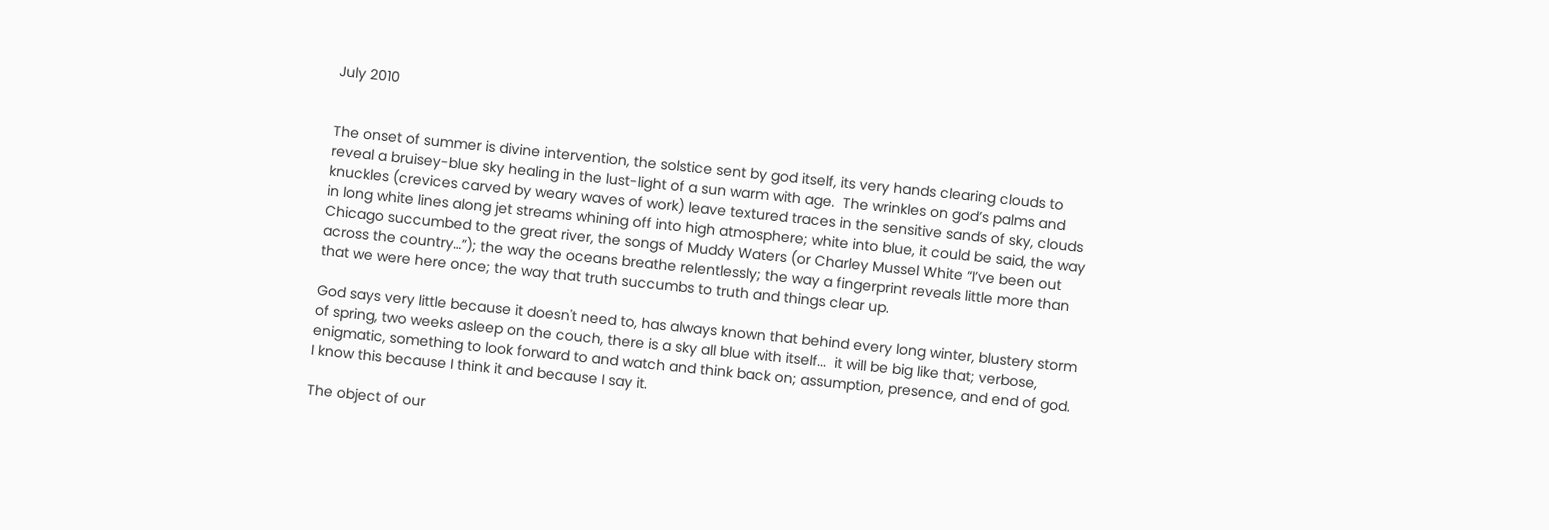July 2010


The onset of summer is divine intervention, the solstice sent by god itself, its very hands clearing clouds to reveal a bruisey-blue sky healing in the lust-light of a sun warm with age.  The wrinkles on god’s palms and knuckles (crevices carved by weary waves of work) leave textured traces in the sensitive sands of sky, clouds in long white lines along jet streams whining off into high atmosphere; white into blue, it could be said, the way Chicago succumbed to the great river, the songs of Muddy Waters (or Charley Mussel White “I’ve been out across the country…”); the way the oceans breathe relentlessly; the way a fingerprint reveals little more than that we were here once; the way that truth succumbs to truth and things clear up.

God says very little because it doesn't need to, has always known that behind every long winter, blustery storm of spring, two weeks asleep on the couch, there is a sky all blue with itself...  it will be big like that; verbose, enigmatic, something to look forward to and watch and think back on; assumption, presence, and end of god.  I know this because I think it and because I say it.

The object of our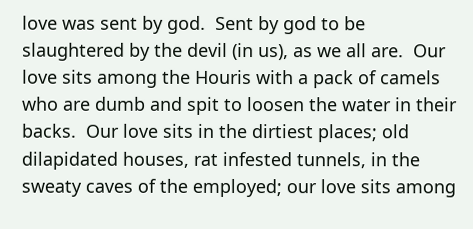love was sent by god.  Sent by god to be slaughtered by the devil (in us), as we all are.  Our love sits among the Houris with a pack of camels who are dumb and spit to loosen the water in their backs.  Our love sits in the dirtiest places; old dilapidated houses, rat infested tunnels, in the sweaty caves of the employed; our love sits among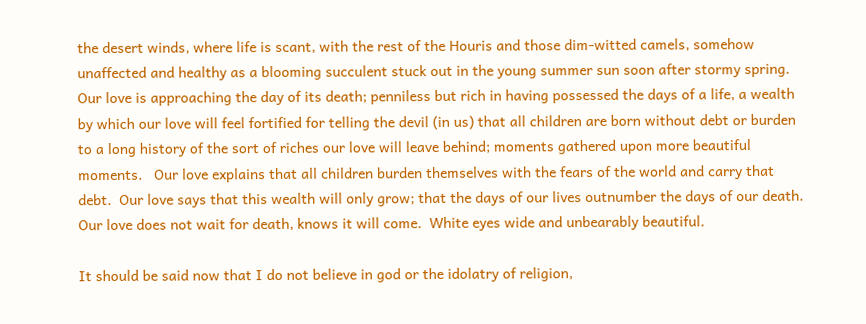the desert winds, where life is scant, with the rest of the Houris and those dim-witted camels, somehow unaffected and healthy as a blooming succulent stuck out in the young summer sun soon after stormy spring.  Our love is approaching the day of its death; penniless but rich in having possessed the days of a life, a wealth by which our love will feel fortified for telling the devil (in us) that all children are born without debt or burden to a long history of the sort of riches our love will leave behind; moments gathered upon more beautiful moments.   Our love explains that all children burden themselves with the fears of the world and carry that debt.  Our love says that this wealth will only grow; that the days of our lives outnumber the days of our death.  Our love does not wait for death, knows it will come.  White eyes wide and unbearably beautiful.

It should be said now that I do not believe in god or the idolatry of religion,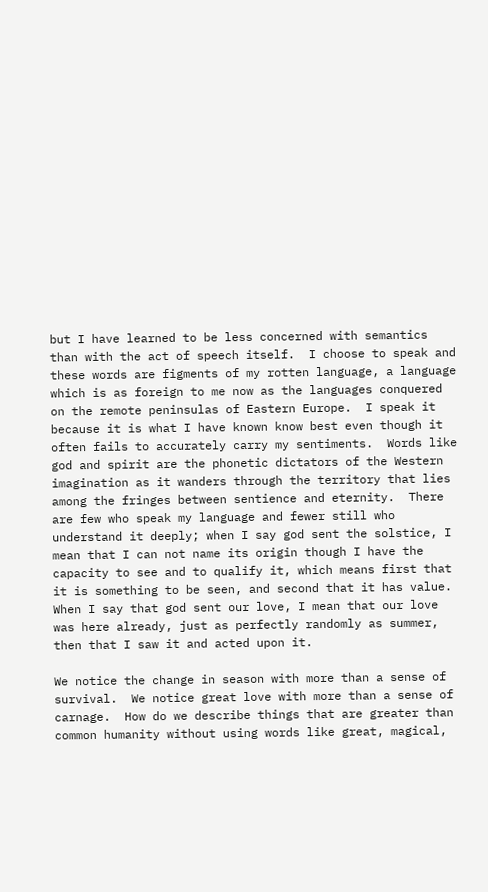but I have learned to be less concerned with semantics than with the act of speech itself.  I choose to speak and these words are figments of my rotten language, a language which is as foreign to me now as the languages conquered on the remote peninsulas of Eastern Europe.  I speak it because it is what I have known know best even though it often fails to accurately carry my sentiments.  Words like god and spirit are the phonetic dictators of the Western imagination as it wanders through the territory that lies among the fringes between sentience and eternity.  There are few who speak my language and fewer still who understand it deeply; when I say god sent the solstice, I mean that I can not name its origin though I have the capacity to see and to qualify it, which means first that it is something to be seen, and second that it has value.  When I say that god sent our love, I mean that our love was here already, just as perfectly randomly as summer, then that I saw it and acted upon it.

We notice the change in season with more than a sense of survival.  We notice great love with more than a sense of carnage.  How do we describe things that are greater than common humanity without using words like great, magical,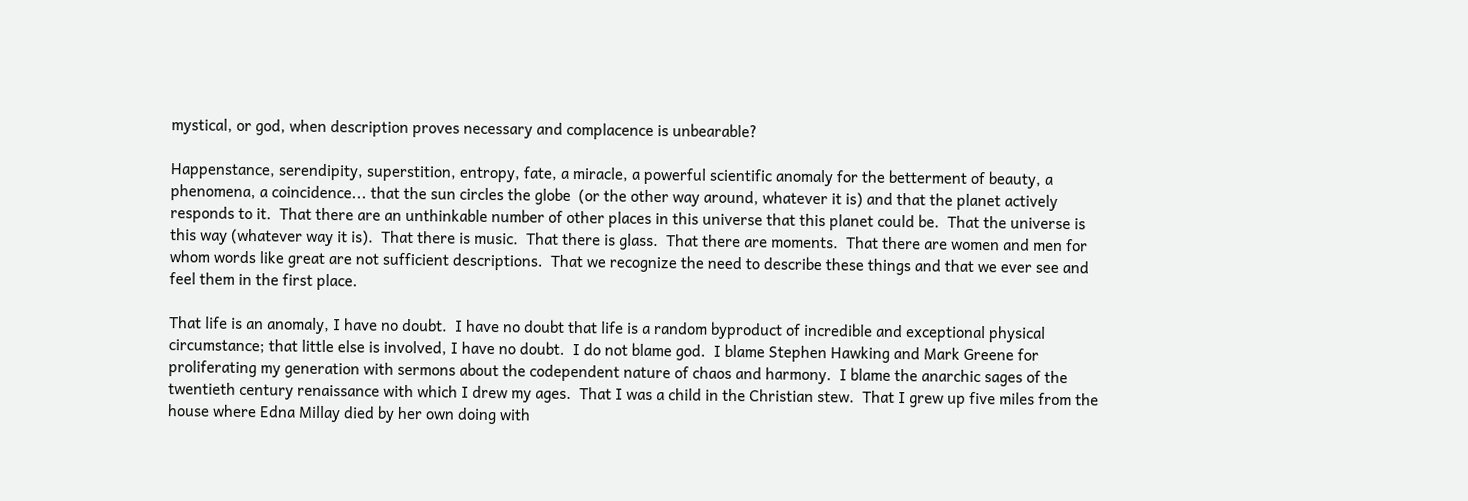mystical, or god, when description proves necessary and complacence is unbearable?

Happenstance, serendipity, superstition, entropy, fate, a miracle, a powerful scientific anomaly for the betterment of beauty, a phenomena, a coincidence... that the sun circles the globe  (or the other way around, whatever it is) and that the planet actively responds to it.  That there are an unthinkable number of other places in this universe that this planet could be.  That the universe is this way (whatever way it is).  That there is music.  That there is glass.  That there are moments.  That there are women and men for whom words like great are not sufficient descriptions.  That we recognize the need to describe these things and that we ever see and feel them in the first place.

That life is an anomaly, I have no doubt.  I have no doubt that life is a random byproduct of incredible and exceptional physical circumstance; that little else is involved, I have no doubt.  I do not blame god.  I blame Stephen Hawking and Mark Greene for proliferating my generation with sermons about the codependent nature of chaos and harmony.  I blame the anarchic sages of the twentieth century renaissance with which I drew my ages.  That I was a child in the Christian stew.  That I grew up five miles from the house where Edna Millay died by her own doing with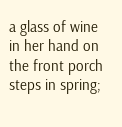a glass of wine in her hand on the front porch steps in spring;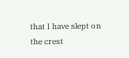that I have slept on the crest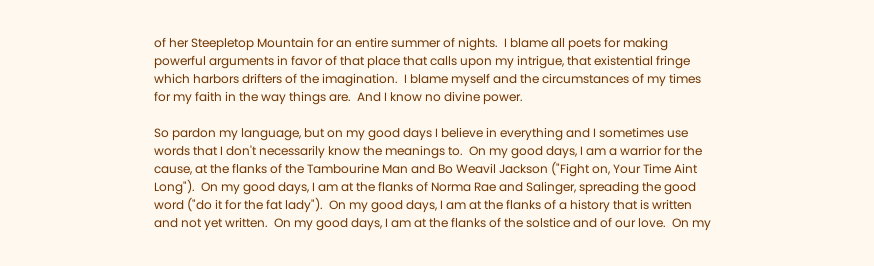of her Steepletop Mountain for an entire summer of nights.  I blame all poets for making powerful arguments in favor of that place that calls upon my intrigue, that existential fringe which harbors drifters of the imagination.  I blame myself and the circumstances of my times for my faith in the way things are.  And I know no divine power.

So pardon my language, but on my good days I believe in everything and I sometimes use words that I don't necessarily know the meanings to.  On my good days, I am a warrior for the cause, at the flanks of the Tambourine Man and Bo Weavil Jackson ("Fight on, Your Time Aint Long").  On my good days, I am at the flanks of Norma Rae and Salinger, spreading the good word ("do it for the fat lady").  On my good days, I am at the flanks of a history that is written and not yet written.  On my good days, I am at the flanks of the solstice and of our love.  On my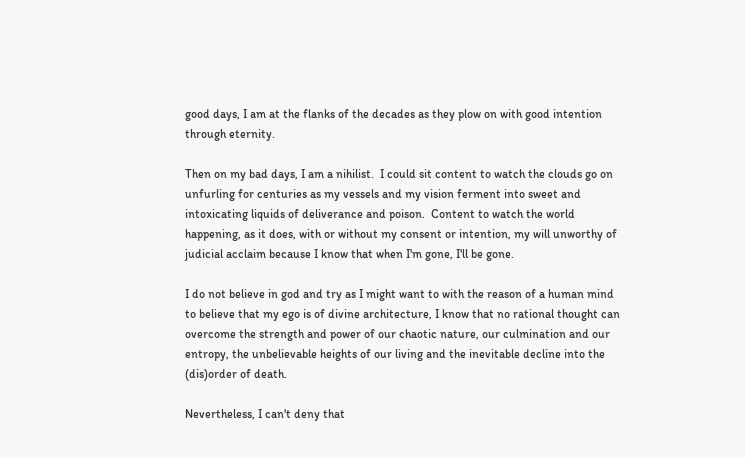good days, I am at the flanks of the decades as they plow on with good intention through eternity.

Then on my bad days, I am a nihilist.  I could sit content to watch the clouds go on unfurling for centuries as my vessels and my vision ferment into sweet and intoxicating liquids of deliverance and poison.  Content to watch the world happening, as it does, with or without my consent or intention, my will unworthy of judicial acclaim because I know that when I'm gone, I'll be gone.

I do not believe in god and try as I might want to with the reason of a human mind to believe that my ego is of divine architecture, I know that no rational thought can overcome the strength and power of our chaotic nature, our culmination and our entropy, the unbelievable heights of our living and the inevitable decline into the (dis)order of death.

Nevertheless, I can't deny that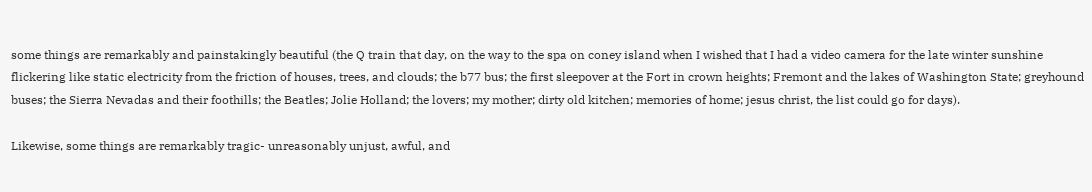some things are remarkably and painstakingly beautiful (the Q train that day, on the way to the spa on coney island when I wished that I had a video camera for the late winter sunshine flickering like static electricity from the friction of houses, trees, and clouds; the b77 bus; the first sleepover at the Fort in crown heights; Fremont and the lakes of Washington State; greyhound buses; the Sierra Nevadas and their foothills; the Beatles; Jolie Holland; the lovers; my mother; dirty old kitchen; memories of home; jesus christ, the list could go for days).

Likewise, some things are remarkably tragic- unreasonably unjust, awful, and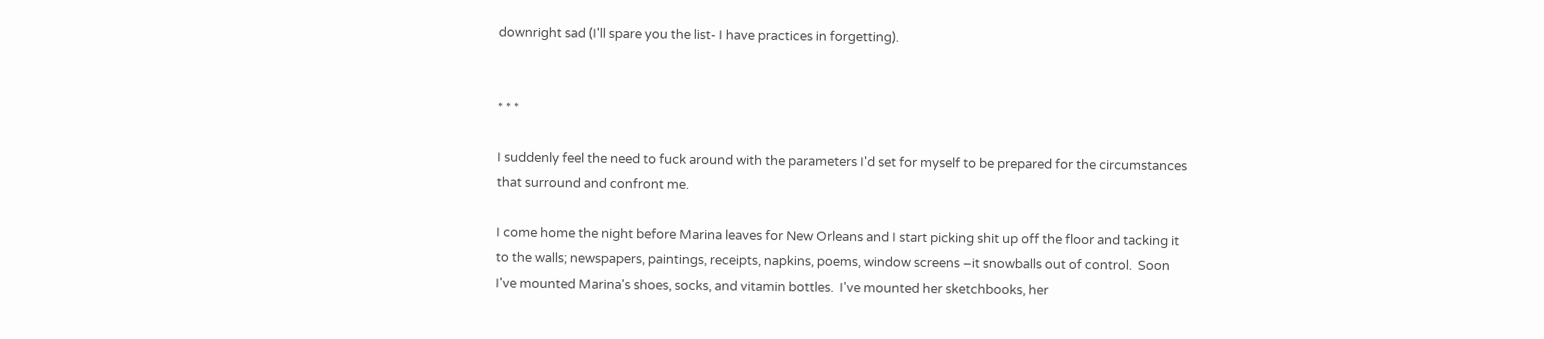downright sad (I'll spare you the list- I have practices in forgetting).


* * *

I suddenly feel the need to fuck around with the parameters I'd set for myself to be prepared for the circumstances that surround and confront me.

I come home the night before Marina leaves for New Orleans and I start picking shit up off the floor and tacking it to the walls; newspapers, paintings, receipts, napkins, poems, window screens –it snowballs out of control.  Soon I've mounted Marina's shoes, socks, and vitamin bottles.  I've mounted her sketchbooks, her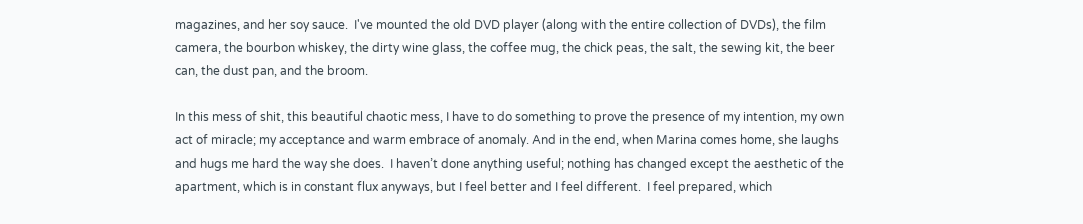magazines, and her soy sauce.  I've mounted the old DVD player (along with the entire collection of DVDs), the film camera, the bourbon whiskey, the dirty wine glass, the coffee mug, the chick peas, the salt, the sewing kit, the beer can, the dust pan, and the broom.

In this mess of shit, this beautiful chaotic mess, I have to do something to prove the presence of my intention, my own act of miracle; my acceptance and warm embrace of anomaly. And in the end, when Marina comes home, she laughs and hugs me hard the way she does.  I haven’t done anything useful; nothing has changed except the aesthetic of the apartment, which is in constant flux anyways, but I feel better and I feel different.  I feel prepared, which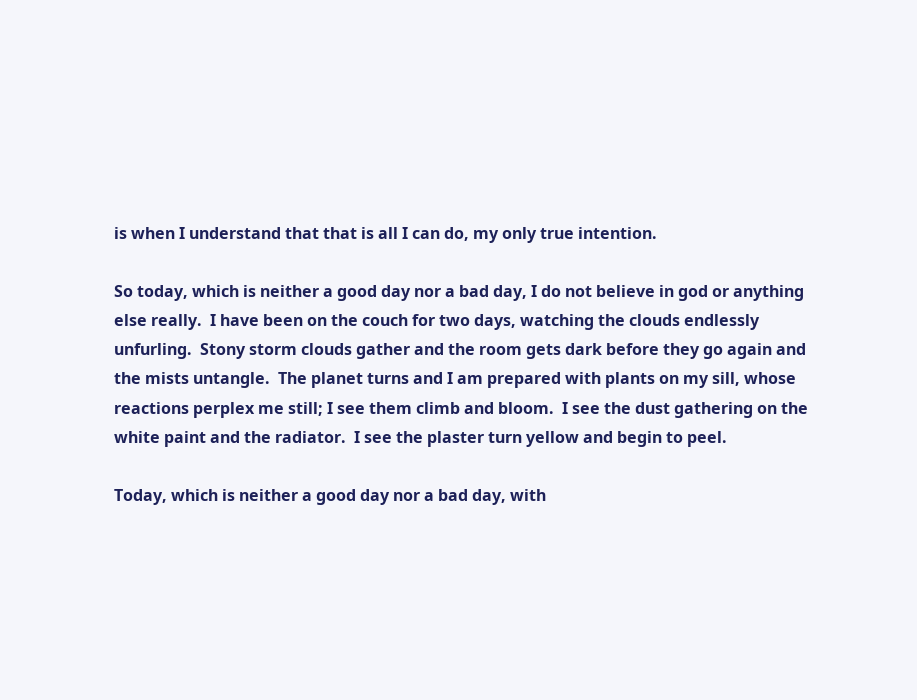is when I understand that that is all I can do, my only true intention.

So today, which is neither a good day nor a bad day, I do not believe in god or anything else really.  I have been on the couch for two days, watching the clouds endlessly unfurling.  Stony storm clouds gather and the room gets dark before they go again and the mists untangle.  The planet turns and I am prepared with plants on my sill, whose reactions perplex me still; I see them climb and bloom.  I see the dust gathering on the white paint and the radiator.  I see the plaster turn yellow and begin to peel.

Today, which is neither a good day nor a bad day, with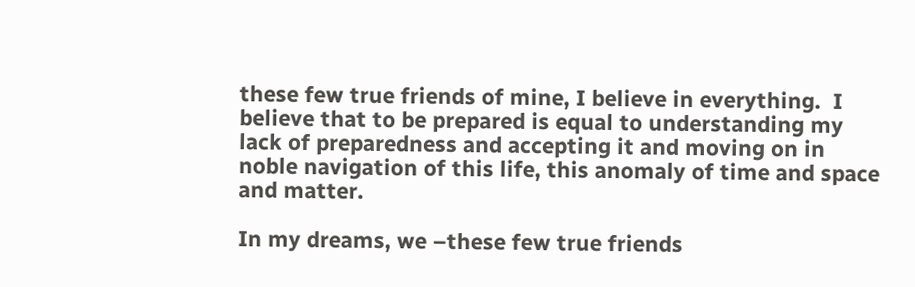these few true friends of mine, I believe in everything.  I believe that to be prepared is equal to understanding my lack of preparedness and accepting it and moving on in noble navigation of this life, this anomaly of time and space and matter.

In my dreams, we –these few true friends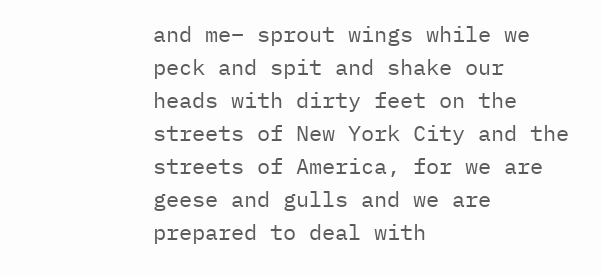and me– sprout wings while we peck and spit and shake our heads with dirty feet on the streets of New York City and the streets of America, for we are geese and gulls and we are prepared to deal with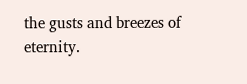the gusts and breezes of eternity.